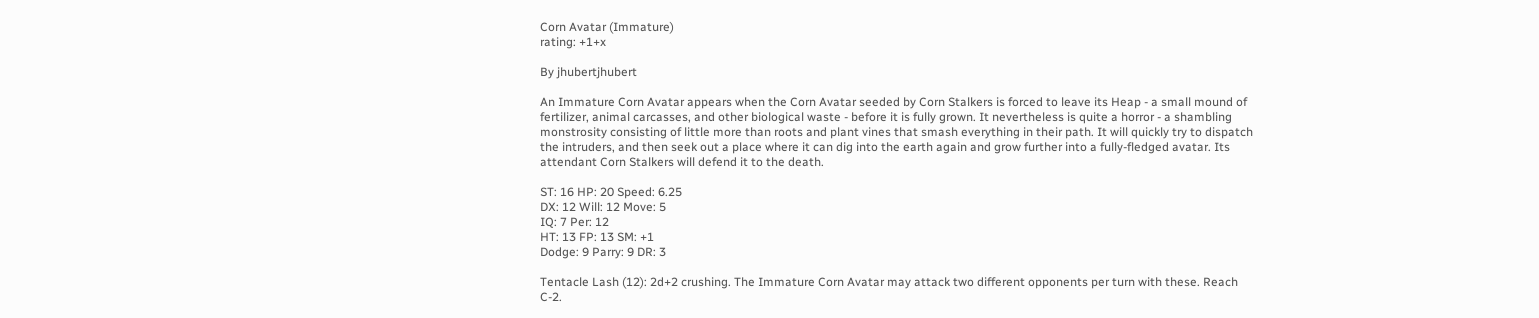Corn Avatar (Immature)
rating: +1+x

By jhubertjhubert

An Immature Corn Avatar appears when the Corn Avatar seeded by Corn Stalkers is forced to leave its Heap - a small mound of fertilizer, animal carcasses, and other biological waste - before it is fully grown. It nevertheless is quite a horror - a shambling monstrosity consisting of little more than roots and plant vines that smash everything in their path. It will quickly try to dispatch the intruders, and then seek out a place where it can dig into the earth again and grow further into a fully-fledged avatar. Its attendant Corn Stalkers will defend it to the death.

ST: 16 HP: 20 Speed: 6.25
DX: 12 Will: 12 Move: 5
IQ: 7 Per: 12
HT: 13 FP: 13 SM: +1
Dodge: 9 Parry: 9 DR: 3

Tentacle Lash (12): 2d+2 crushing. The Immature Corn Avatar may attack two different opponents per turn with these. Reach C-2.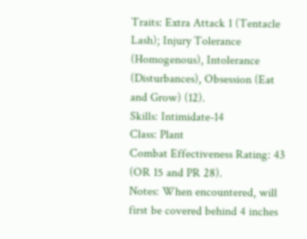Traits: Extra Attack 1 (Tentacle Lash); Injury Tolerance (Homogenous), Intolerance (Disturbances), Obsession (Eat and Grow) (12).
Skills: Intimidate-14
Class: Plant
Combat Effectiveness Rating: 43 (OR 15 and PR 28).
Notes: When encountered, will first be covered behind 4 inches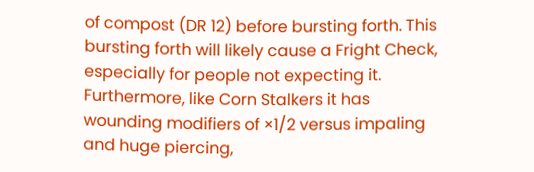of compost (DR 12) before bursting forth. This bursting forth will likely cause a Fright Check, especially for people not expecting it. Furthermore, like Corn Stalkers it has wounding modifiers of ×1/2 versus impaling and huge piercing,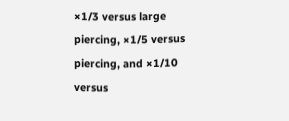×1/3 versus large piercing, ×1/5 versus piercing, and ×1/10 versus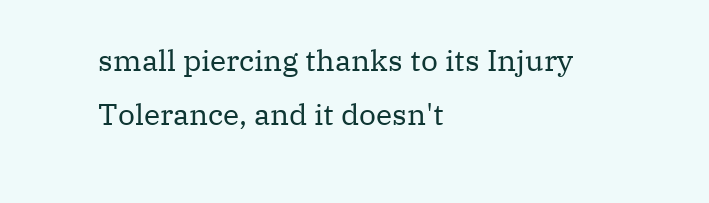small piercing thanks to its Injury Tolerance, and it doesn't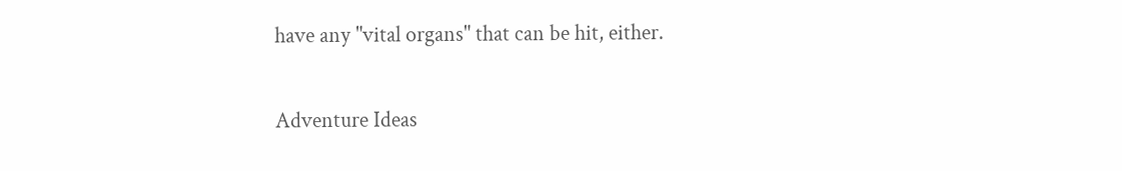have any "vital organs" that can be hit, either.


Adventure Ideas